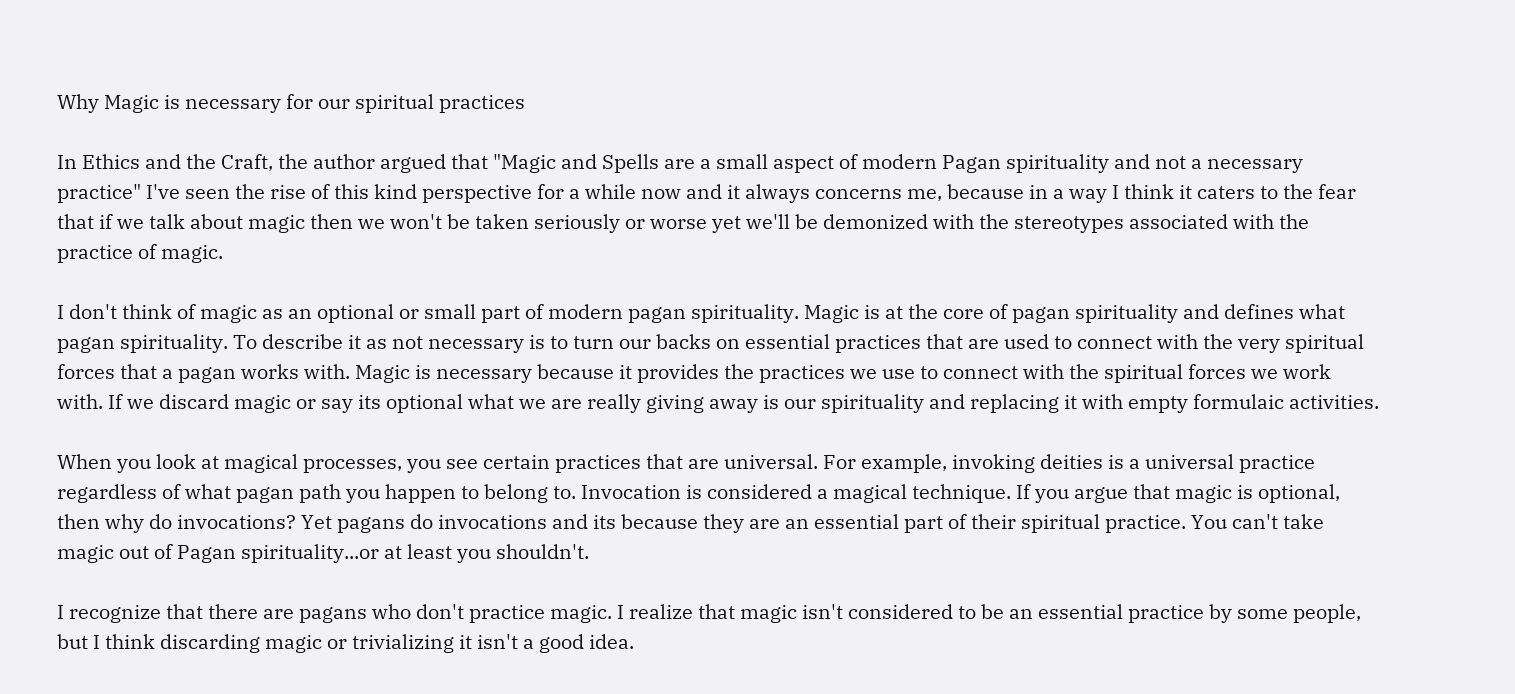Why Magic is necessary for our spiritual practices

In Ethics and the Craft, the author argued that "Magic and Spells are a small aspect of modern Pagan spirituality and not a necessary practice" I've seen the rise of this kind perspective for a while now and it always concerns me, because in a way I think it caters to the fear that if we talk about magic then we won't be taken seriously or worse yet we'll be demonized with the stereotypes associated with the practice of magic.

I don't think of magic as an optional or small part of modern pagan spirituality. Magic is at the core of pagan spirituality and defines what pagan spirituality. To describe it as not necessary is to turn our backs on essential practices that are used to connect with the very spiritual forces that a pagan works with. Magic is necessary because it provides the practices we use to connect with the spiritual forces we work with. If we discard magic or say its optional what we are really giving away is our spirituality and replacing it with empty formulaic activities.

When you look at magical processes, you see certain practices that are universal. For example, invoking deities is a universal practice regardless of what pagan path you happen to belong to. Invocation is considered a magical technique. If you argue that magic is optional, then why do invocations? Yet pagans do invocations and its because they are an essential part of their spiritual practice. You can't take magic out of Pagan spirituality...or at least you shouldn't.

I recognize that there are pagans who don't practice magic. I realize that magic isn't considered to be an essential practice by some people, but I think discarding magic or trivializing it isn't a good idea.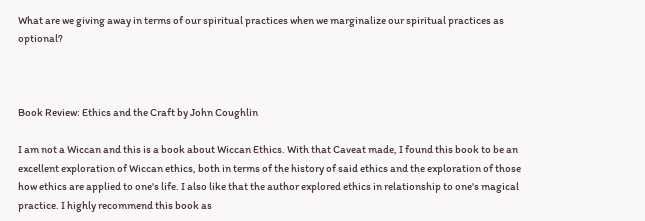What are we giving away in terms of our spiritual practices when we marginalize our spiritual practices as optional?



Book Review: Ethics and the Craft by John Coughlin

I am not a Wiccan and this is a book about Wiccan Ethics. With that Caveat made, I found this book to be an excellent exploration of Wiccan ethics, both in terms of the history of said ethics and the exploration of those how ethics are applied to one's life. I also like that the author explored ethics in relationship to one's magical practice. I highly recommend this book as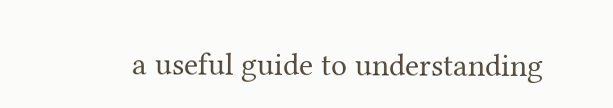a useful guide to understanding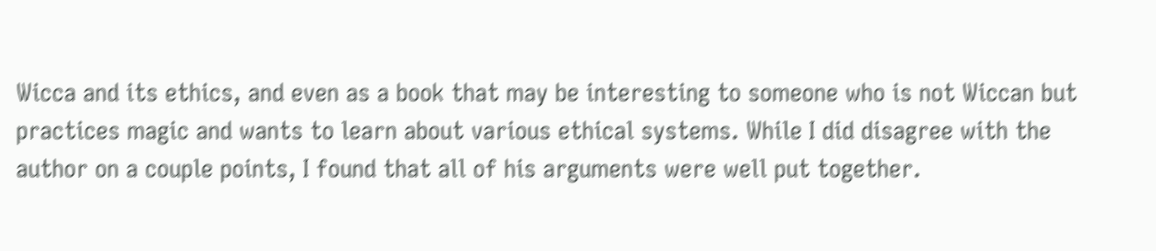Wicca and its ethics, and even as a book that may be interesting to someone who is not Wiccan but practices magic and wants to learn about various ethical systems. While I did disagree with the author on a couple points, I found that all of his arguments were well put together.